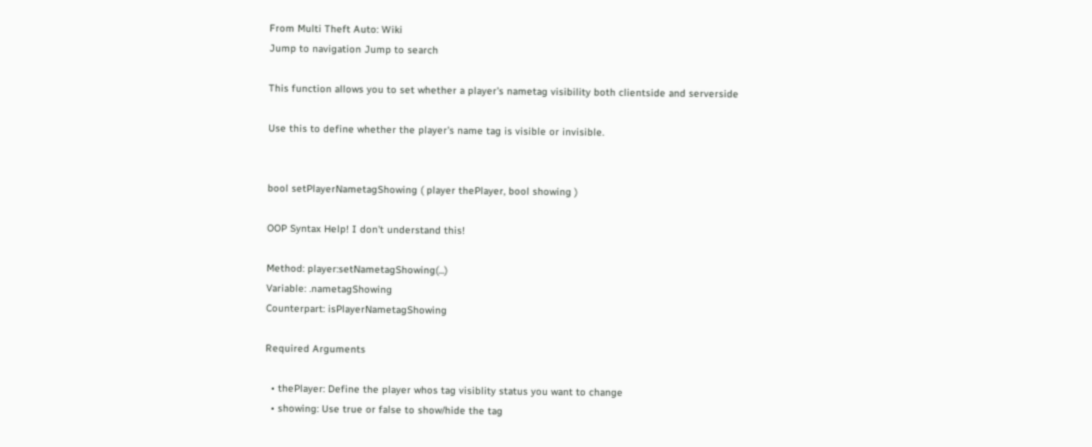From Multi Theft Auto: Wiki
Jump to navigation Jump to search

This function allows you to set whether a player's nametag visibility both clientside and serverside

Use this to define whether the player's name tag is visible or invisible.


bool setPlayerNametagShowing ( player thePlayer, bool showing )

OOP Syntax Help! I don't understand this!

Method: player:setNametagShowing(...)
Variable: .nametagShowing
Counterpart: isPlayerNametagShowing

Required Arguments

  • thePlayer: Define the player whos tag visiblity status you want to change
  • showing: Use true or false to show/hide the tag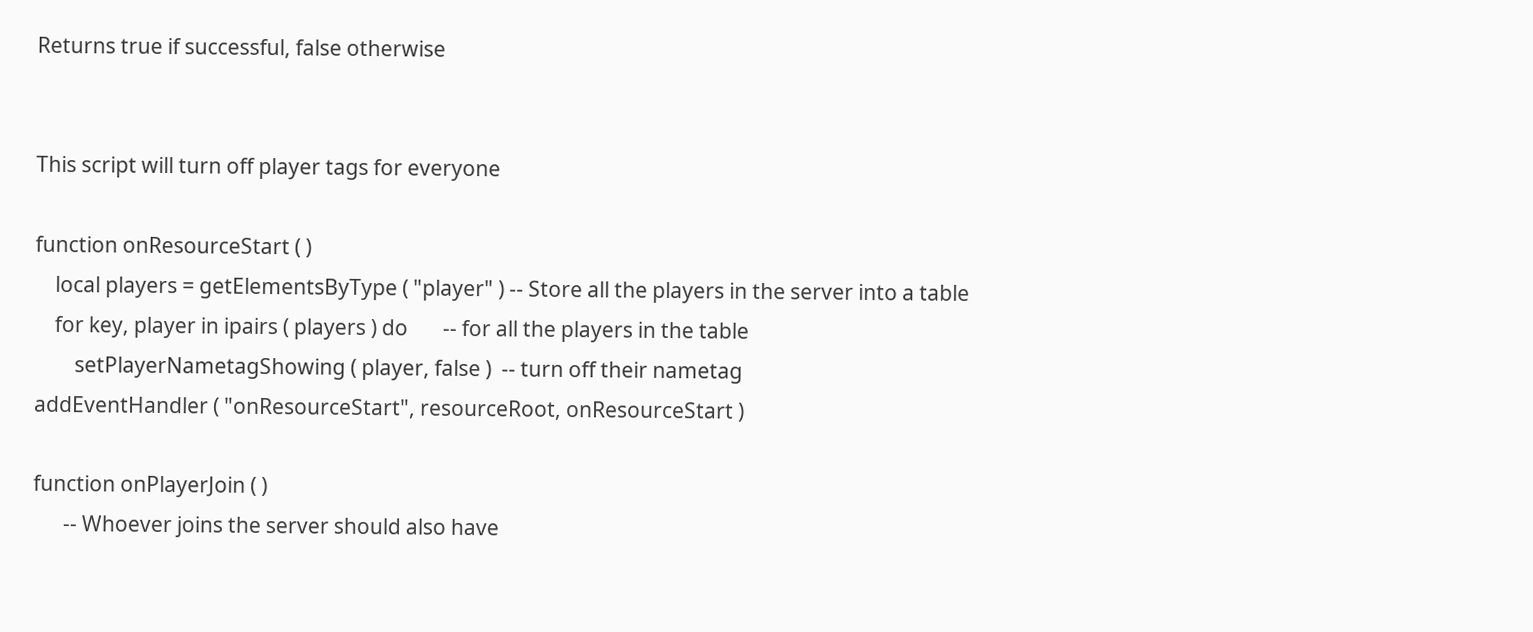Returns true if successful, false otherwise


This script will turn off player tags for everyone

function onResourceStart ( )
    local players = getElementsByType ( "player" ) -- Store all the players in the server into a table
    for key, player in ipairs ( players ) do       -- for all the players in the table
        setPlayerNametagShowing ( player, false )  -- turn off their nametag
addEventHandler ( "onResourceStart", resourceRoot, onResourceStart )

function onPlayerJoin ( )
      -- Whoever joins the server should also have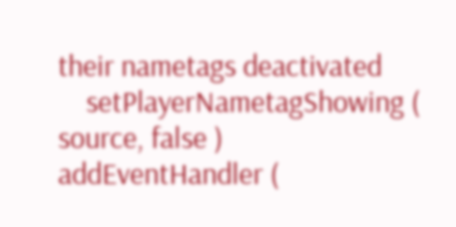their nametags deactivated
    setPlayerNametagShowing ( source, false )
addEventHandler (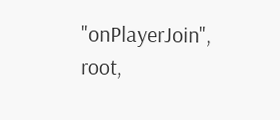"onPlayerJoin", root,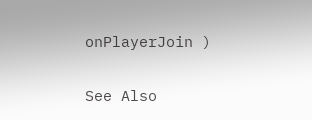onPlayerJoin )

See Also